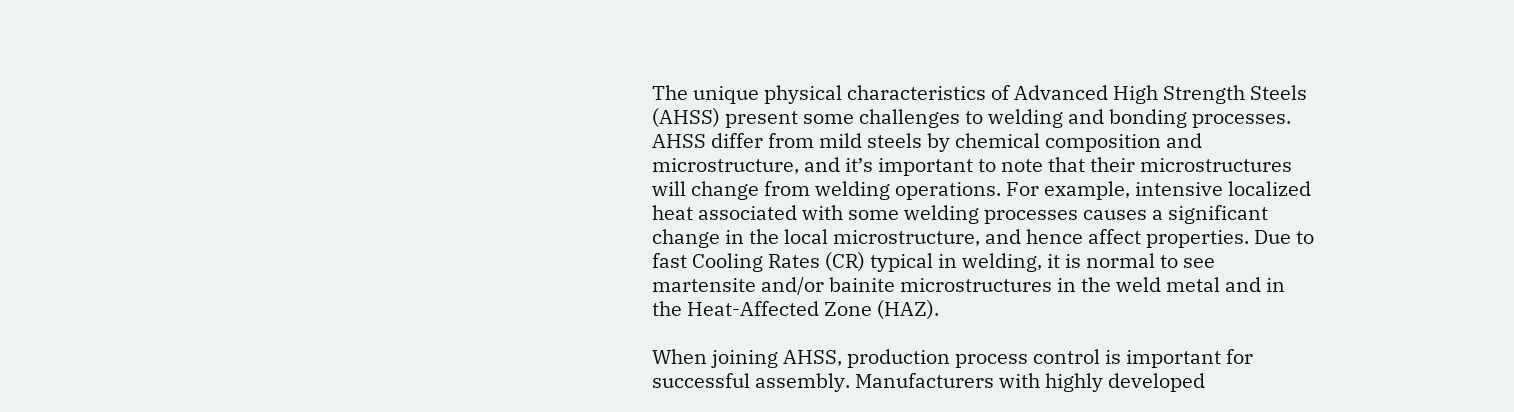The unique physical characteristics of Advanced High Strength Steels (AHSS) present some challenges to welding and bonding processes. AHSS differ from mild steels by chemical composition and microstructure, and it’s important to note that their microstructures will change from welding operations. For example, intensive localized heat associated with some welding processes causes a significant change in the local microstructure, and hence affect properties. Due to fast Cooling Rates (CR) typical in welding, it is normal to see martensite and/or bainite microstructures in the weld metal and in the Heat-Affected Zone (HAZ).

When joining AHSS, production process control is important for successful assembly. Manufacturers with highly developed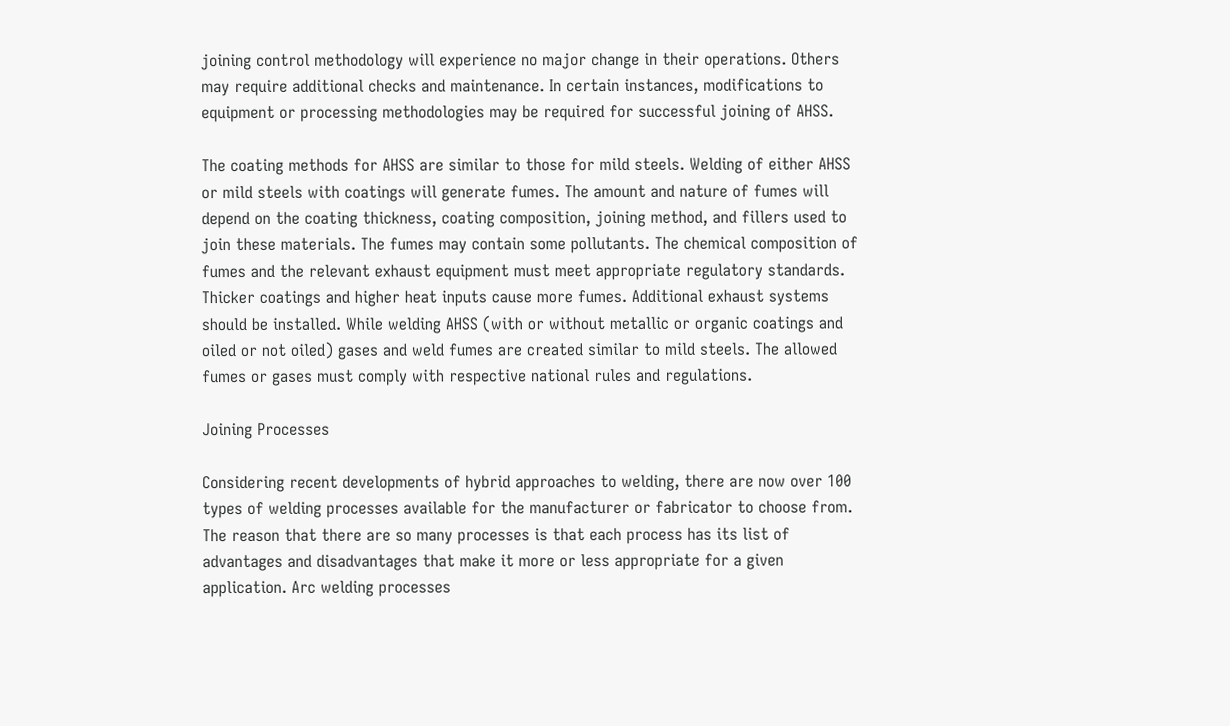joining control methodology will experience no major change in their operations. Others may require additional checks and maintenance. In certain instances, modifications to equipment or processing methodologies may be required for successful joining of AHSS.

The coating methods for AHSS are similar to those for mild steels. Welding of either AHSS or mild steels with coatings will generate fumes. The amount and nature of fumes will depend on the coating thickness, coating composition, joining method, and fillers used to join these materials. The fumes may contain some pollutants. The chemical composition of fumes and the relevant exhaust equipment must meet appropriate regulatory standards. Thicker coatings and higher heat inputs cause more fumes. Additional exhaust systems should be installed. While welding AHSS (with or without metallic or organic coatings and oiled or not oiled) gases and weld fumes are created similar to mild steels. The allowed fumes or gases must comply with respective national rules and regulations.

Joining Processes

Considering recent developments of hybrid approaches to welding, there are now over 100 types of welding processes available for the manufacturer or fabricator to choose from. The reason that there are so many processes is that each process has its list of advantages and disadvantages that make it more or less appropriate for a given application. Arc welding processes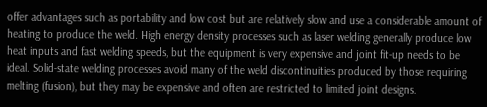offer advantages such as portability and low cost but are relatively slow and use a considerable amount of heating to produce the weld. High energy density processes such as laser welding generally produce low heat inputs and fast welding speeds, but the equipment is very expensive and joint fit-up needs to be ideal. Solid-state welding processes avoid many of the weld discontinuities produced by those requiring melting (fusion), but they may be expensive and often are restricted to limited joint designs.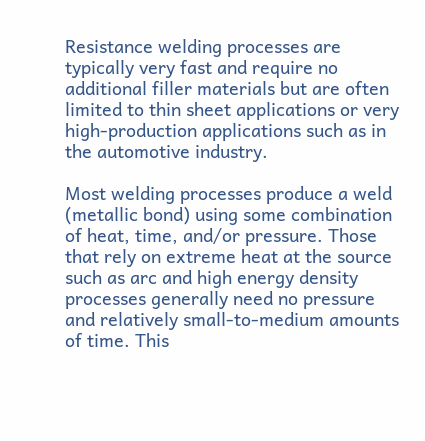Resistance welding processes are typically very fast and require no additional filler materials but are often limited to thin sheet applications or very high-production applications such as in the automotive industry.

Most welding processes produce a weld (metallic bond) using some combination of heat, time, and/or pressure. Those that rely on extreme heat at the source such as arc and high energy density processes generally need no pressure and relatively small-to-medium amounts of time. This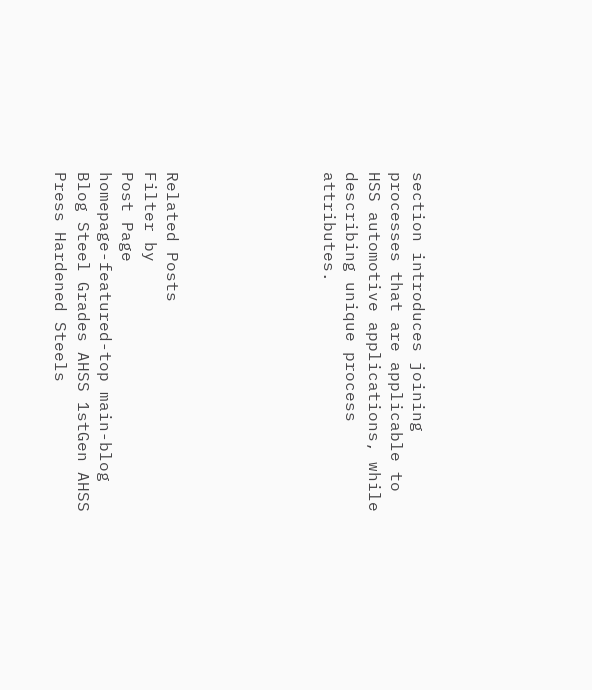section introduces joining processes that are applicable to HSS automotive applications, while describing unique process attributes.






Related Posts
Filter by
Post Page
homepage-featured-top main-blog Blog Steel Grades AHSS 1stGen AHSS Press Hardened Steels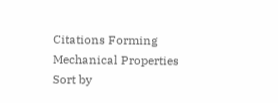Citations Forming Mechanical Properties
Sort by